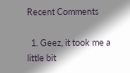Recent Comments

  1. Geez, it took me a little bit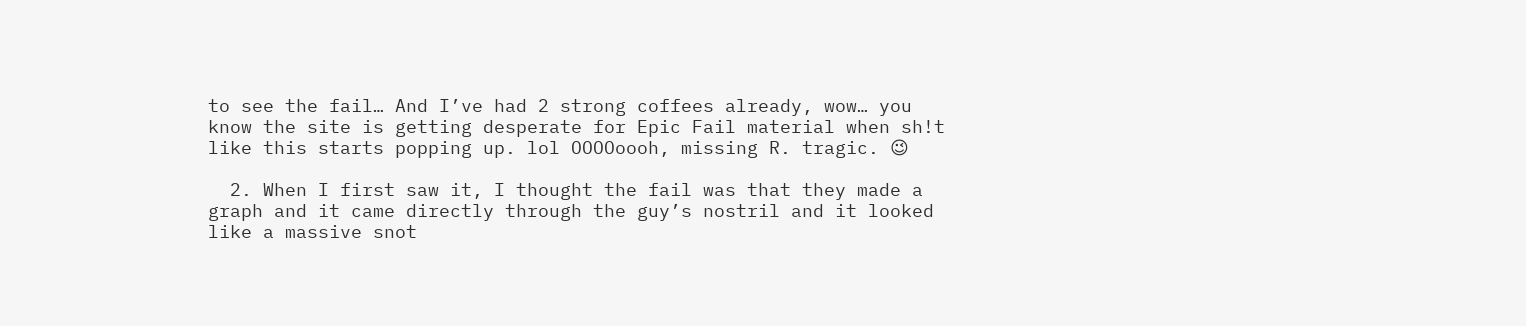to see the fail… And I’ve had 2 strong coffees already, wow… you know the site is getting desperate for Epic Fail material when sh!t like this starts popping up. lol OOOOoooh, missing R. tragic. 😉

  2. When I first saw it, I thought the fail was that they made a graph and it came directly through the guy’s nostril and it looked like a massive snot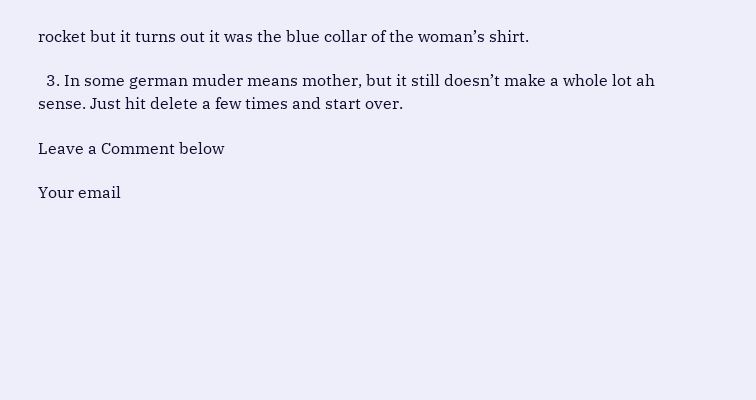rocket but it turns out it was the blue collar of the woman’s shirt.

  3. In some german muder means mother, but it still doesn’t make a whole lot ah sense. Just hit delete a few times and start over.

Leave a Comment below

Your email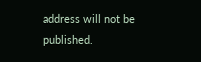address will not be published.